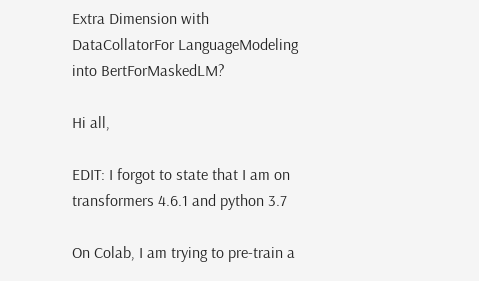Extra Dimension with DataCollatorFor LanguageModeling into BertForMaskedLM?

Hi all,

EDIT: I forgot to state that I am on transformers 4.6.1 and python 3.7

On Colab, I am trying to pre-train a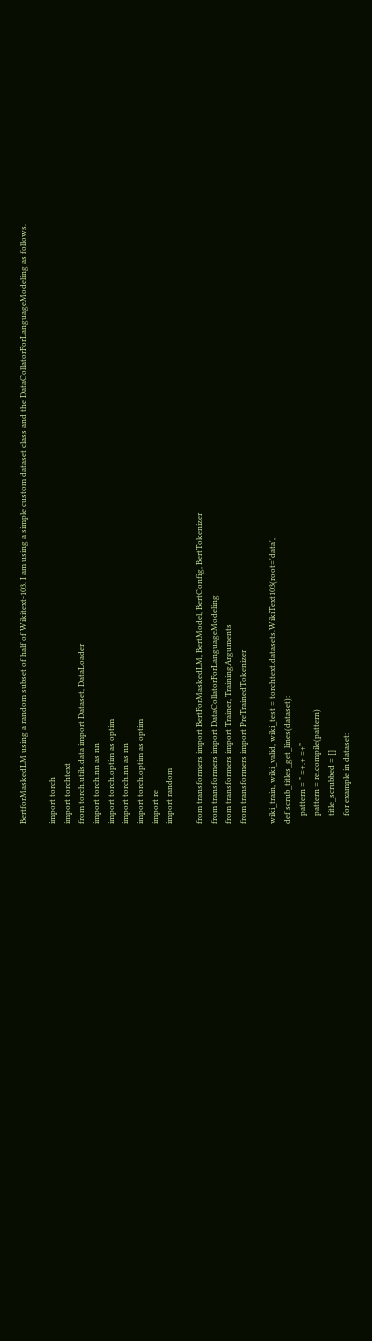BertforMaskedLM using a random subset of half of Wikitext-103. I am using a simple custom dataset class and the DataCollatorForLanguageModeling as follows.

import torch
import torchtext
from torch.utils.data import Dataset, DataLoader
import torch.nn as nn
import torch.optim as optim
import torch.nn as nn
import torch.optim as optim
import re
import random

from transformers import BertForMaskedLM, BertModel, BertConfig, BertTokenizer
from transformers import DataCollatorForLanguageModeling
from transformers import Trainer, TrainingArguments
from transformers import PreTrainedTokenizer

wiki_train, wiki_valid, wiki_test = torchtext.datasets.WikiText103(root='data',
def scrub_titles_get_lines(dataset):
    pattern = " =+.+ =+"
    pattern = re.compile(pattern)
    title_scrubbed = []
    for example in dataset: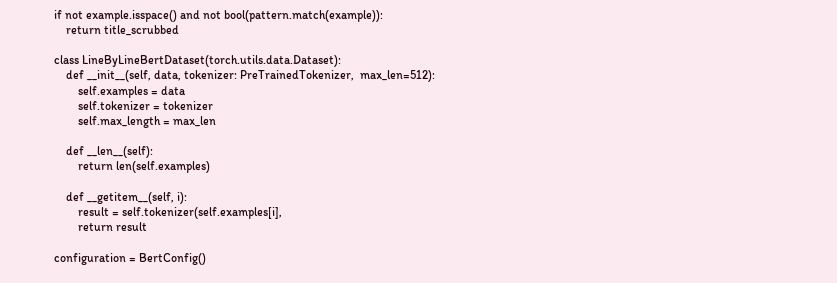if not example.isspace() and not bool(pattern.match(example)):
    return title_scrubbed

class LineByLineBertDataset(torch.utils.data.Dataset):
    def __init__(self, data, tokenizer: PreTrainedTokenizer,  max_len=512):
        self.examples = data
        self.tokenizer = tokenizer
        self.max_length = max_len

    def __len__(self):
        return len(self.examples)

    def __getitem__(self, i):
        result = self.tokenizer(self.examples[i],
        return result

configuration = BertConfig()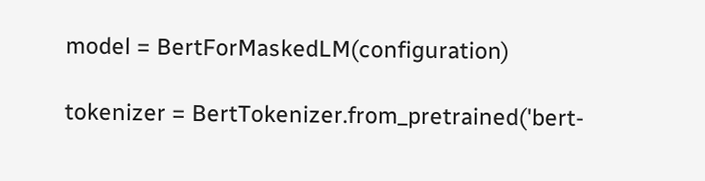model = BertForMaskedLM(configuration)

tokenizer = BertTokenizer.from_pretrained('bert-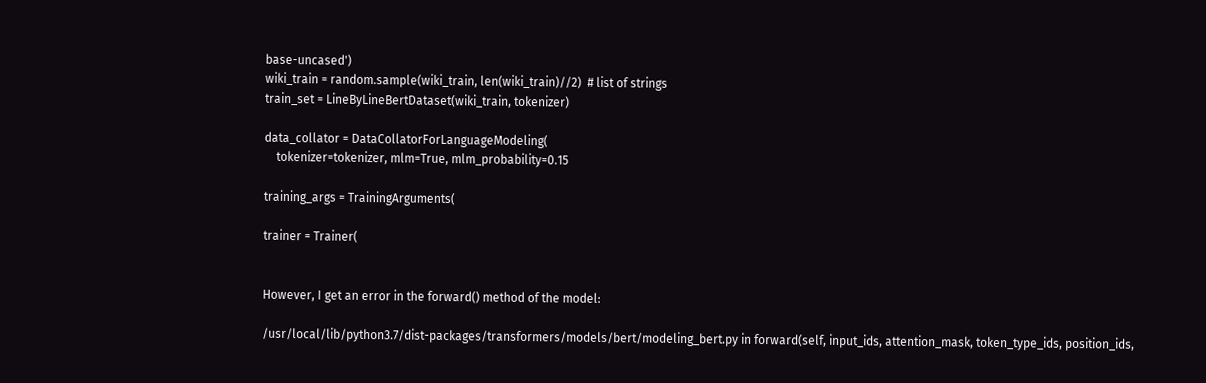base-uncased')
wiki_train = random.sample(wiki_train, len(wiki_train)//2)  # list of strings
train_set = LineByLineBertDataset(wiki_train, tokenizer)

data_collator = DataCollatorForLanguageModeling(
    tokenizer=tokenizer, mlm=True, mlm_probability=0.15

training_args = TrainingArguments(

trainer = Trainer(


However, I get an error in the forward() method of the model:

/usr/local/lib/python3.7/dist-packages/transformers/models/bert/modeling_bert.py in forward(self, input_ids, attention_mask, token_type_ids, position_ids,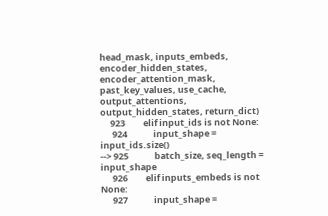head_mask, inputs_embeds, encoder_hidden_states, encoder_attention_mask, past_key_values, use_cache, output_attentions, output_hidden_states, return_dict)
     923         elif input_ids is not None:
      924             input_shape = input_ids.size()
--> 925             batch_size, seq_length = input_shape
      926         elif inputs_embeds is not None:
      927             input_shape =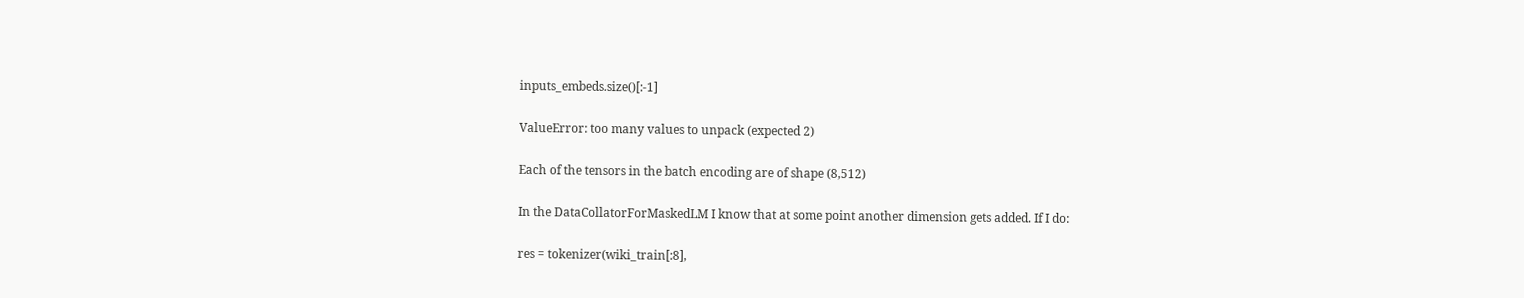inputs_embeds.size()[:-1]

ValueError: too many values to unpack (expected 2)

Each of the tensors in the batch encoding are of shape (8,512)

In the DataCollatorForMaskedLM I know that at some point another dimension gets added. If I do:

res = tokenizer(wiki_train[:8],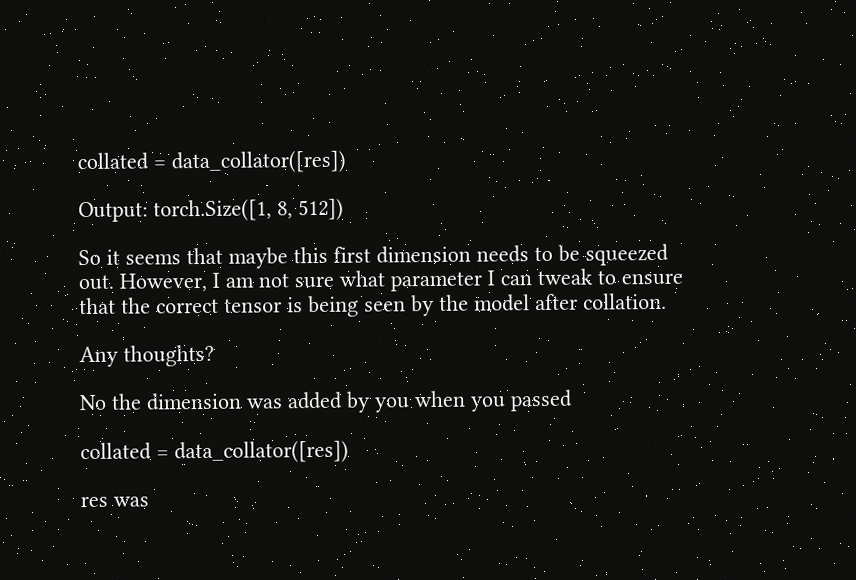collated = data_collator([res])

Output: torch.Size([1, 8, 512])

So it seems that maybe this first dimension needs to be squeezed out. However, I am not sure what parameter I can tweak to ensure that the correct tensor is being seen by the model after collation.

Any thoughts?

No the dimension was added by you when you passed

collated = data_collator([res])

res was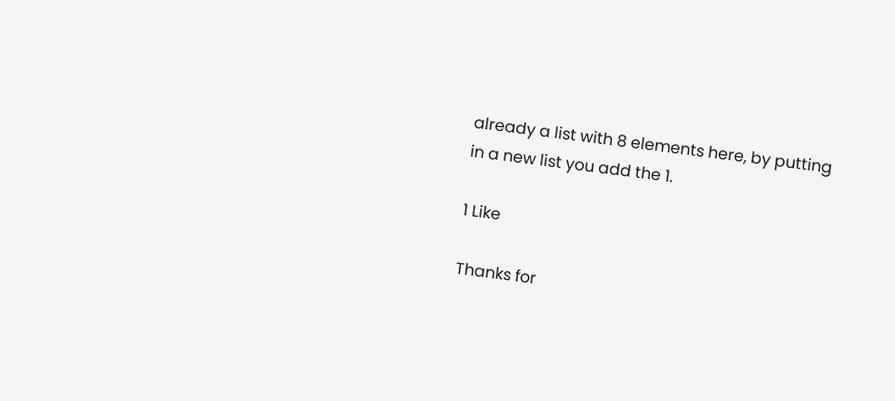already a list with 8 elements here, by putting in a new list you add the 1.

1 Like

Thanks for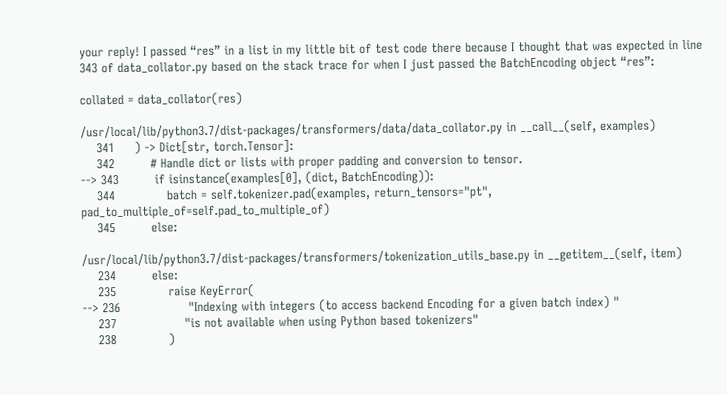your reply! I passed “res” in a list in my little bit of test code there because I thought that was expected in line 343 of data_collator.py based on the stack trace for when I just passed the BatchEncoding object “res”:

collated = data_collator(res)

/usr/local/lib/python3.7/dist-packages/transformers/data/data_collator.py in __call__(self, examples)
    341     ) -> Dict[str, torch.Tensor]:
    342         # Handle dict or lists with proper padding and conversion to tensor.
--> 343         if isinstance(examples[0], (dict, BatchEncoding)):
    344             batch = self.tokenizer.pad(examples, return_tensors="pt", pad_to_multiple_of=self.pad_to_multiple_of)
    345         else:

/usr/local/lib/python3.7/dist-packages/transformers/tokenization_utils_base.py in __getitem__(self, item)
    234         else:
    235             raise KeyError(
--> 236                 "Indexing with integers (to access backend Encoding for a given batch index) "
    237                 "is not available when using Python based tokenizers"
    238             )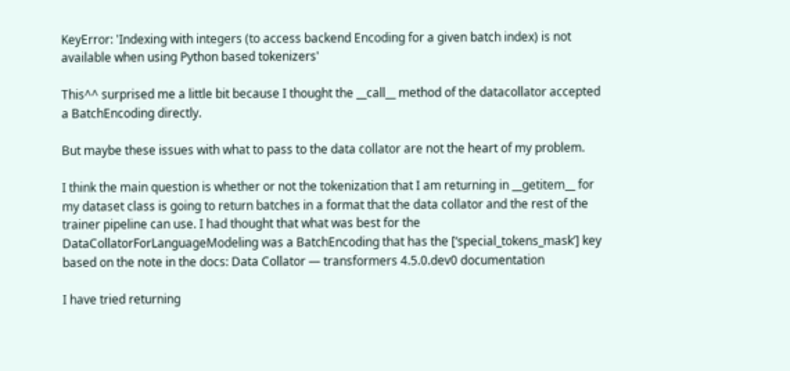KeyError: 'Indexing with integers (to access backend Encoding for a given batch index) is not available when using Python based tokenizers'

This^^ surprised me a little bit because I thought the __call__ method of the datacollator accepted a BatchEncoding directly.

But maybe these issues with what to pass to the data collator are not the heart of my problem.

I think the main question is whether or not the tokenization that I am returning in __getitem__ for my dataset class is going to return batches in a format that the data collator and the rest of the trainer pipeline can use. I had thought that what was best for the DataCollatorForLanguageModeling was a BatchEncoding that has the [‘special_tokens_mask’] key based on the note in the docs: Data Collator — transformers 4.5.0.dev0 documentation

I have tried returning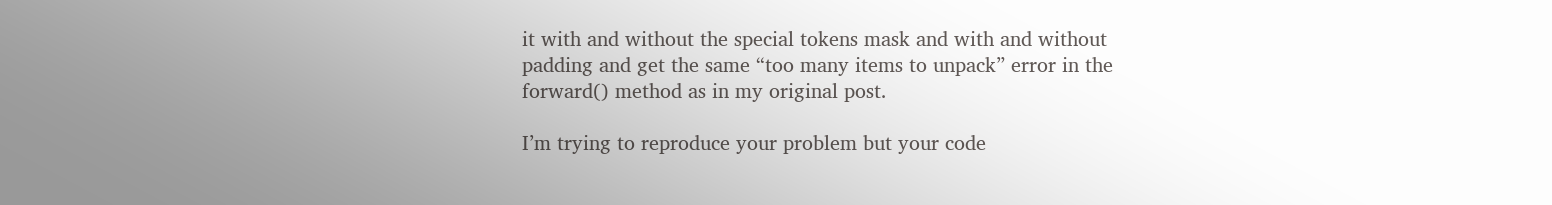it with and without the special tokens mask and with and without padding and get the same “too many items to unpack” error in the forward() method as in my original post.

I’m trying to reproduce your problem but your code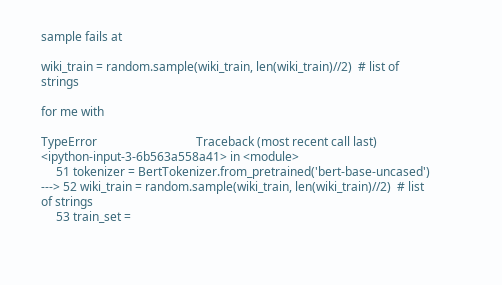sample fails at

wiki_train = random.sample(wiki_train, len(wiki_train)//2)  # list of strings

for me with

TypeError                                 Traceback (most recent call last)
<ipython-input-3-6b563a558a41> in <module>
     51 tokenizer = BertTokenizer.from_pretrained('bert-base-uncased')
---> 52 wiki_train = random.sample(wiki_train, len(wiki_train)//2)  # list of strings
     53 train_set =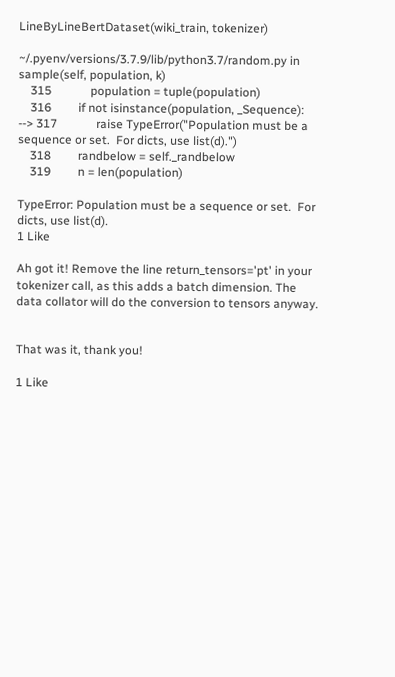LineByLineBertDataset(wiki_train, tokenizer)

~/.pyenv/versions/3.7.9/lib/python3.7/random.py in sample(self, population, k)
    315             population = tuple(population)
    316         if not isinstance(population, _Sequence):
--> 317             raise TypeError("Population must be a sequence or set.  For dicts, use list(d).")
    318         randbelow = self._randbelow
    319         n = len(population)

TypeError: Population must be a sequence or set.  For dicts, use list(d).
1 Like

Ah got it! Remove the line return_tensors='pt' in your tokenizer call, as this adds a batch dimension. The data collator will do the conversion to tensors anyway.


That was it, thank you!

1 Like